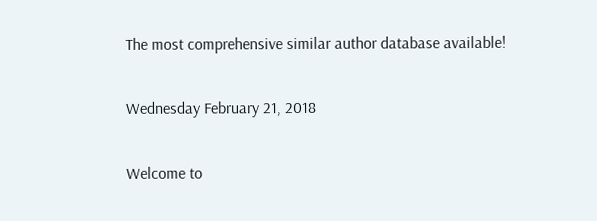The most comprehensive similar author database available!

Wednesday February 21, 2018

Welcome to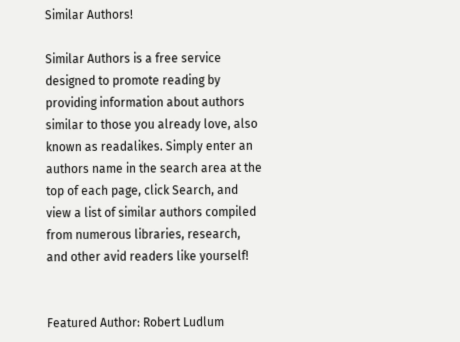Similar Authors!

Similar Authors is a free service designed to promote reading by providing information about authors similar to those you already love, also known as readalikes. Simply enter an authors name in the search area at the top of each page, click Search, and view a list of similar authors compiled from numerous libraries, research, and other avid readers like yourself!


Featured Author: Robert Ludlum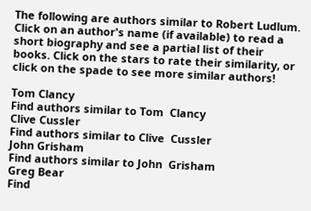The following are authors similar to Robert Ludlum. Click on an author's name (if available) to read a short biography and see a partial list of their books. Click on the stars to rate their similarity, or click on the spade to see more similar authors!

Tom Clancy
Find authors similar to Tom  Clancy
Clive Cussler
Find authors similar to Clive  Cussler
John Grisham
Find authors similar to John  Grisham
Greg Bear
Find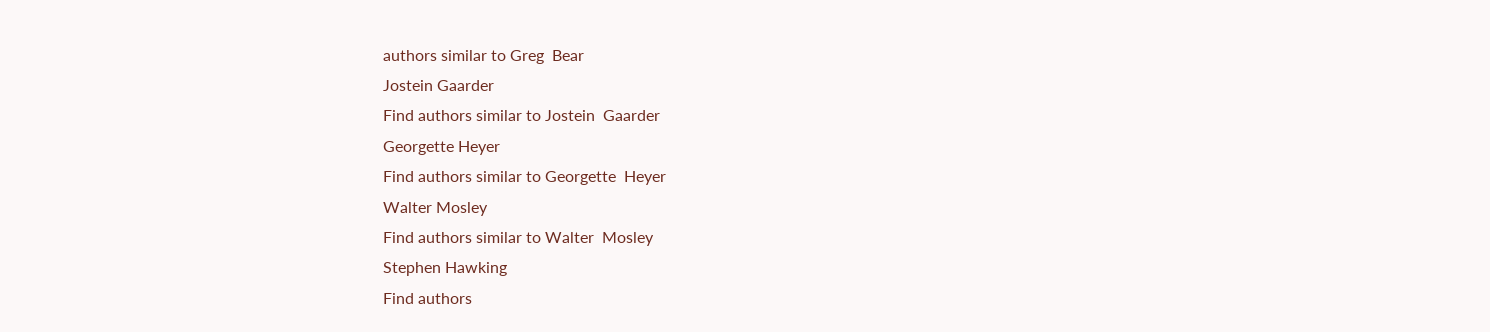authors similar to Greg  Bear
Jostein Gaarder
Find authors similar to Jostein  Gaarder
Georgette Heyer
Find authors similar to Georgette  Heyer
Walter Mosley
Find authors similar to Walter  Mosley
Stephen Hawking
Find authors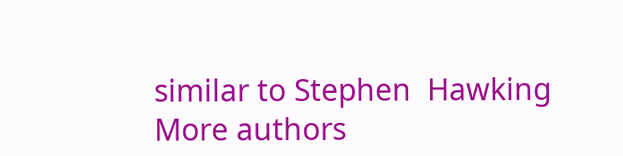similar to Stephen  Hawking
More authors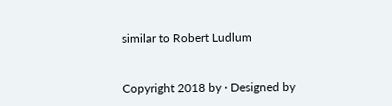similar to Robert Ludlum


Copyright 2018 by · Designed by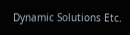Dynamic Solutions Etc.